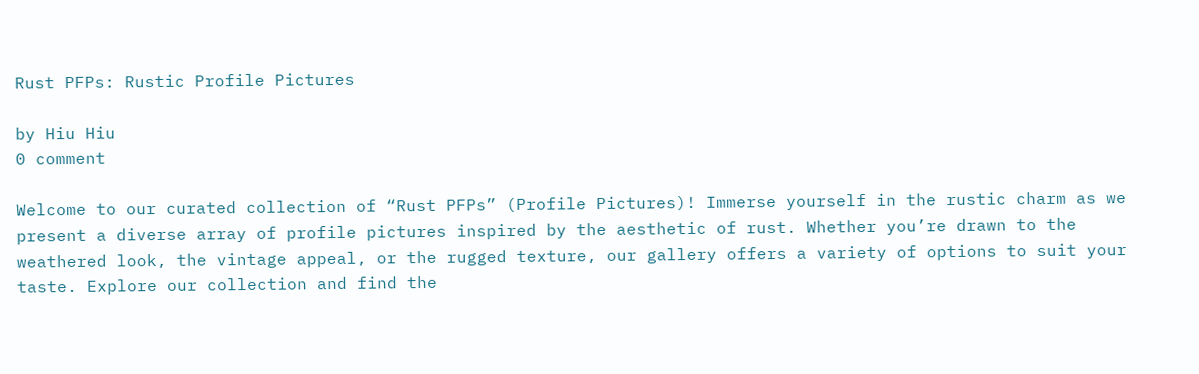Rust PFPs: Rustic Profile Pictures

by Hiu Hiu
0 comment

Welcome to our curated collection of “Rust PFPs” (Profile Pictures)! Immerse yourself in the rustic charm as we present a diverse array of profile pictures inspired by the aesthetic of rust. Whether you’re drawn to the weathered look, the vintage appeal, or the rugged texture, our gallery offers a variety of options to suit your taste. Explore our collection and find the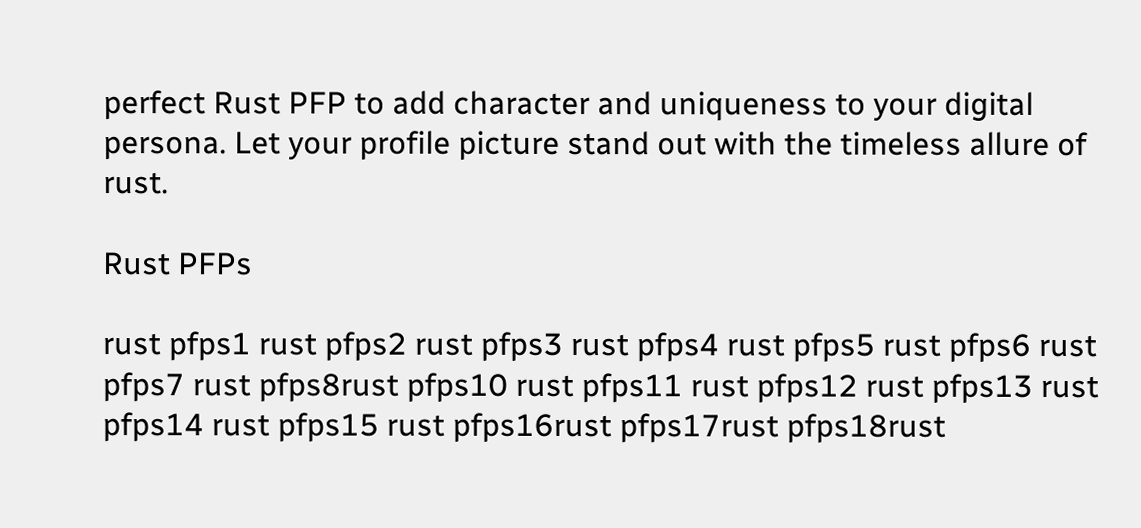perfect Rust PFP to add character and uniqueness to your digital persona. Let your profile picture stand out with the timeless allure of rust.

Rust PFPs

rust pfps1 rust pfps2 rust pfps3 rust pfps4 rust pfps5 rust pfps6 rust pfps7 rust pfps8rust pfps10 rust pfps11 rust pfps12 rust pfps13 rust pfps14 rust pfps15 rust pfps16rust pfps17rust pfps18rust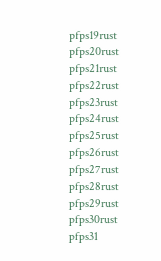pfps19rust pfps20rust pfps21rust pfps22rust pfps23rust pfps24rust pfps25rust pfps26rust pfps27rust pfps28rust pfps29rust pfps30rust pfps31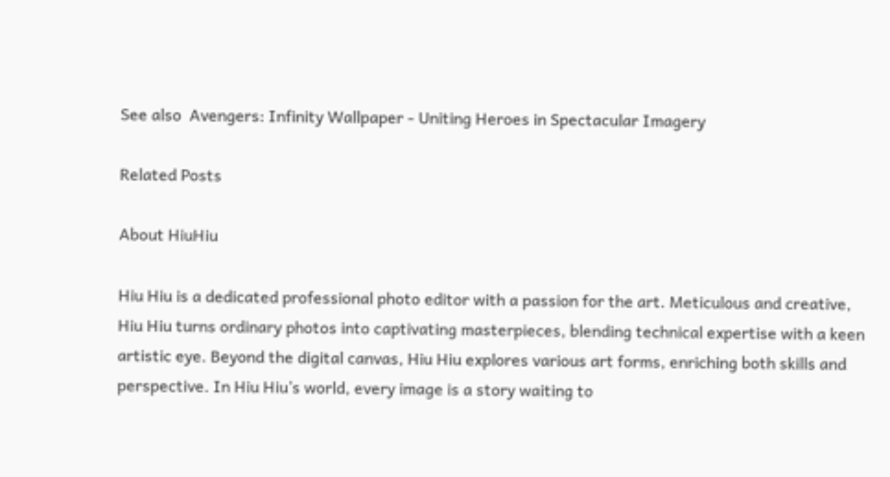See also  Avengers: Infinity Wallpaper - Uniting Heroes in Spectacular Imagery

Related Posts

About HiuHiu

Hiu Hiu is a dedicated professional photo editor with a passion for the art. Meticulous and creative, Hiu Hiu turns ordinary photos into captivating masterpieces, blending technical expertise with a keen artistic eye. Beyond the digital canvas, Hiu Hiu explores various art forms, enriching both skills and perspective. In Hiu Hiu’s world, every image is a story waiting to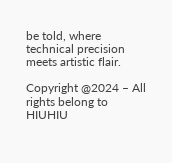be told, where technical precision meets artistic flair.

Copyright @2024 – All rights belong to HIUHIU